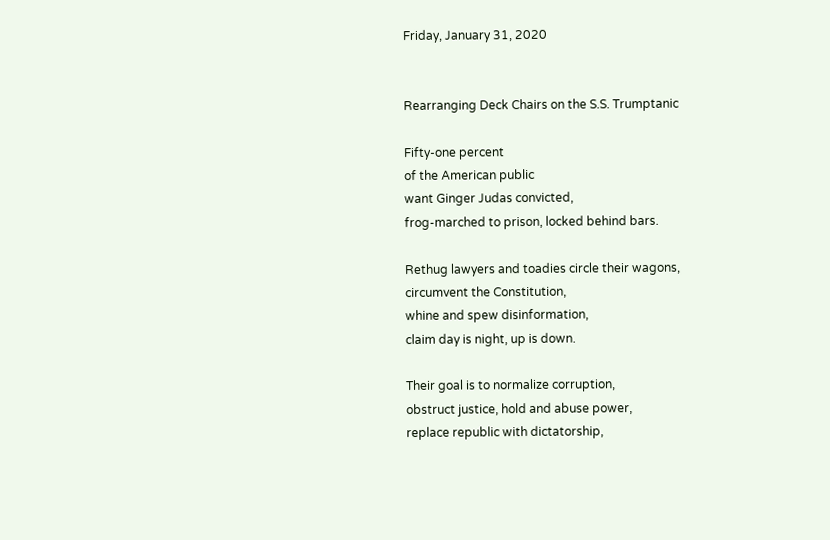Friday, January 31, 2020


Rearranging Deck Chairs on the S.S. Trumptanic

Fifty-one percent
of the American public
want Ginger Judas convicted,
frog-marched to prison, locked behind bars.

Rethug lawyers and toadies circle their wagons,
circumvent the Constitution,
whine and spew disinformation,
claim day is night, up is down.

Their goal is to normalize corruption,
obstruct justice, hold and abuse power,
replace republic with dictatorship,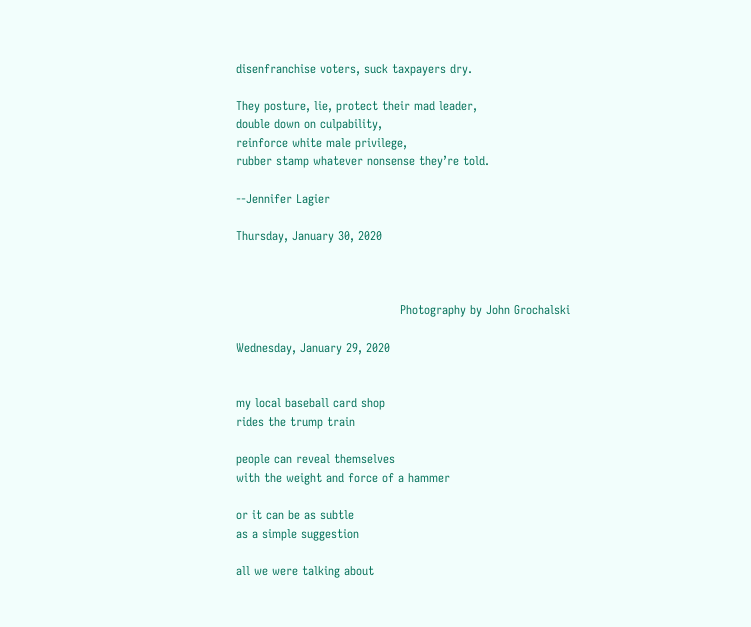disenfranchise voters, suck taxpayers dry.

They posture, lie, protect their mad leader,
double down on culpability,
reinforce white male privilege,
rubber stamp whatever nonsense they’re told.

--Jennifer Lagier

Thursday, January 30, 2020



                                         Photography by John Grochalski

Wednesday, January 29, 2020


my local baseball card shop
rides the trump train

people can reveal themselves
with the weight and force of a hammer

or it can be as subtle
as a simple suggestion

all we were talking about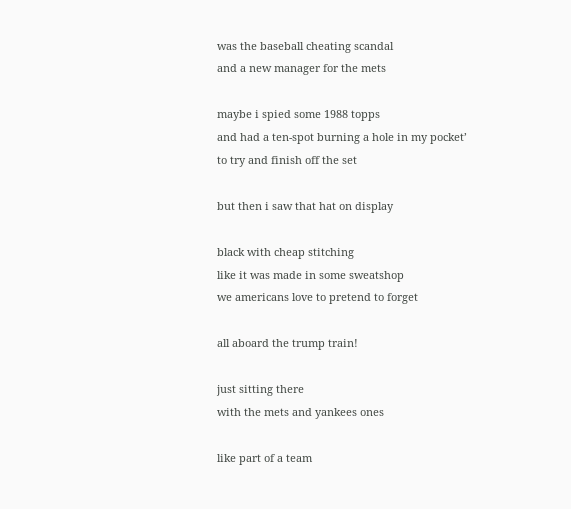was the baseball cheating scandal
and a new manager for the mets

maybe i spied some 1988 topps
and had a ten-spot burning a hole in my pocket’
to try and finish off the set

but then i saw that hat on display

black with cheap stitching
like it was made in some sweatshop
we americans love to pretend to forget

all aboard the trump train!

just sitting there
with the mets and yankees ones

like part of a team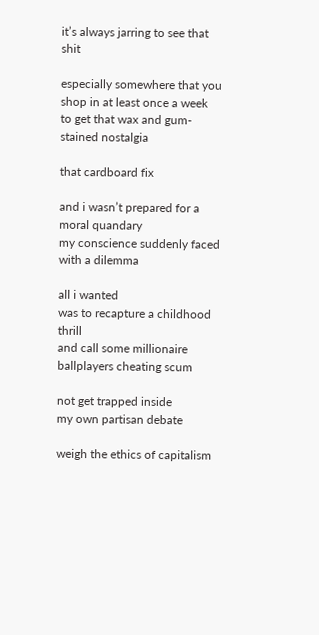it’s always jarring to see that shit

especially somewhere that you
shop in at least once a week
to get that wax and gum-stained nostalgia

that cardboard fix

and i wasn’t prepared for a moral quandary
my conscience suddenly faced with a dilemma

all i wanted
was to recapture a childhood thrill
and call some millionaire ballplayers cheating scum

not get trapped inside
my own partisan debate

weigh the ethics of capitalism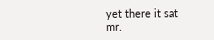yet there it sat
mr.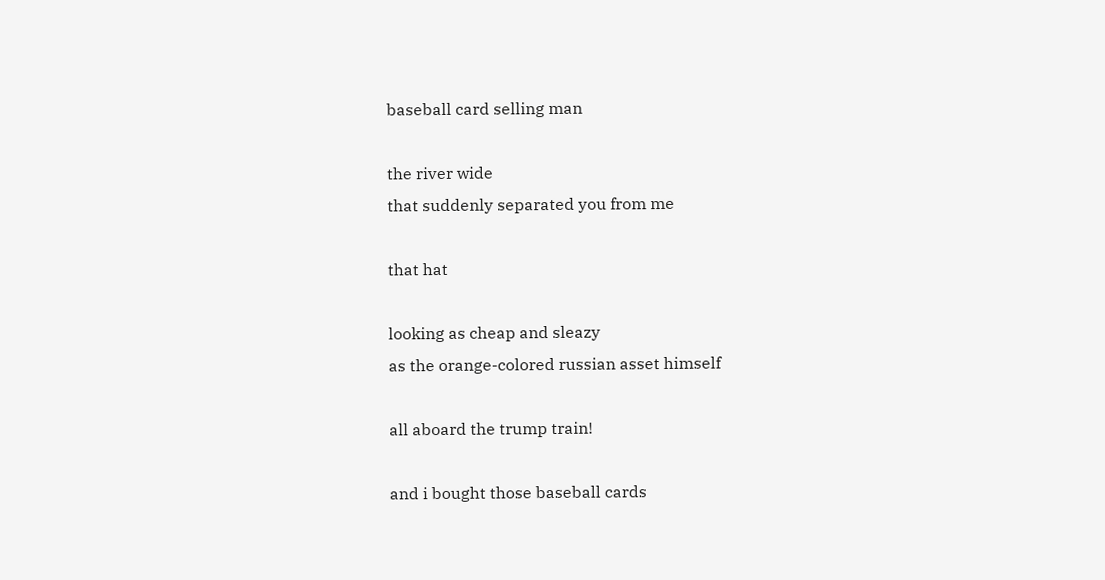baseball card selling man

the river wide
that suddenly separated you from me

that hat

looking as cheap and sleazy
as the orange-colored russian asset himself

all aboard the trump train!

and i bought those baseball cards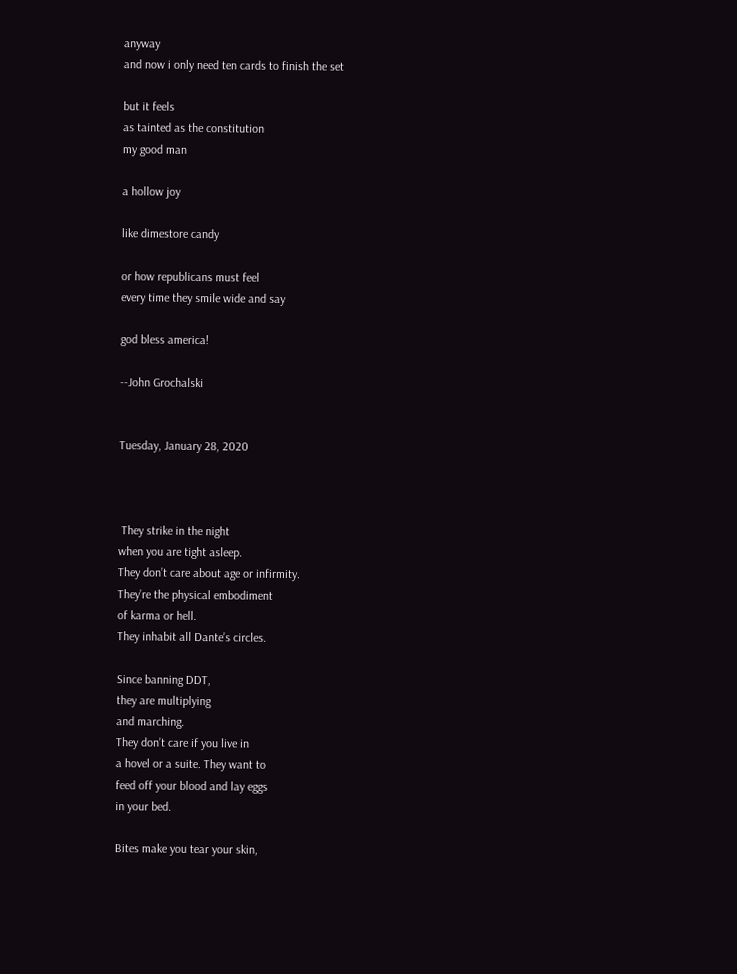anyway
and now i only need ten cards to finish the set

but it feels
as tainted as the constitution
my good man

a hollow joy

like dimestore candy

or how republicans must feel
every time they smile wide and say

god bless america!

--John Grochalski


Tuesday, January 28, 2020



 They strike in the night
when you are tight asleep.
They don’t care about age or infirmity.
They’re the physical embodiment
of karma or hell.
They inhabit all Dante’s circles.

Since banning DDT,
they are multiplying
and marching.
They don’t care if you live in
a hovel or a suite. They want to
feed off your blood and lay eggs
in your bed.

Bites make you tear your skin,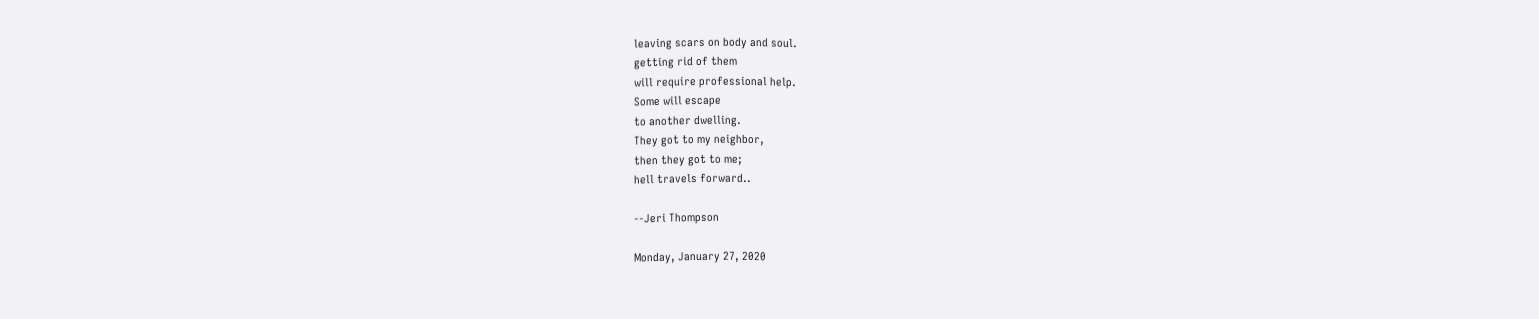leaving scars on body and soul.
getting rid of them
will require professional help.
Some will escape
to another dwelling.
They got to my neighbor,
then they got to me;
hell travels forward..

--Jeri Thompson

Monday, January 27, 2020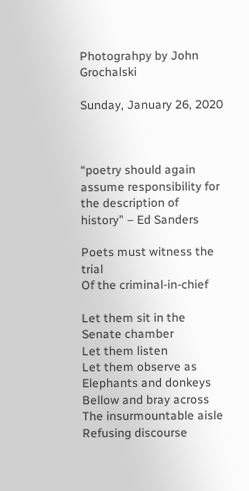Photograhpy by John Grochalski

Sunday, January 26, 2020



“poetry should again assume responsibility for the description of history” – Ed Sanders

Poets must witness the trial
Of the criminal-in-chief

Let them sit in the Senate chamber
Let them listen
Let them observe as
Elephants and donkeys
Bellow and bray across
The insurmountable aisle
Refusing discourse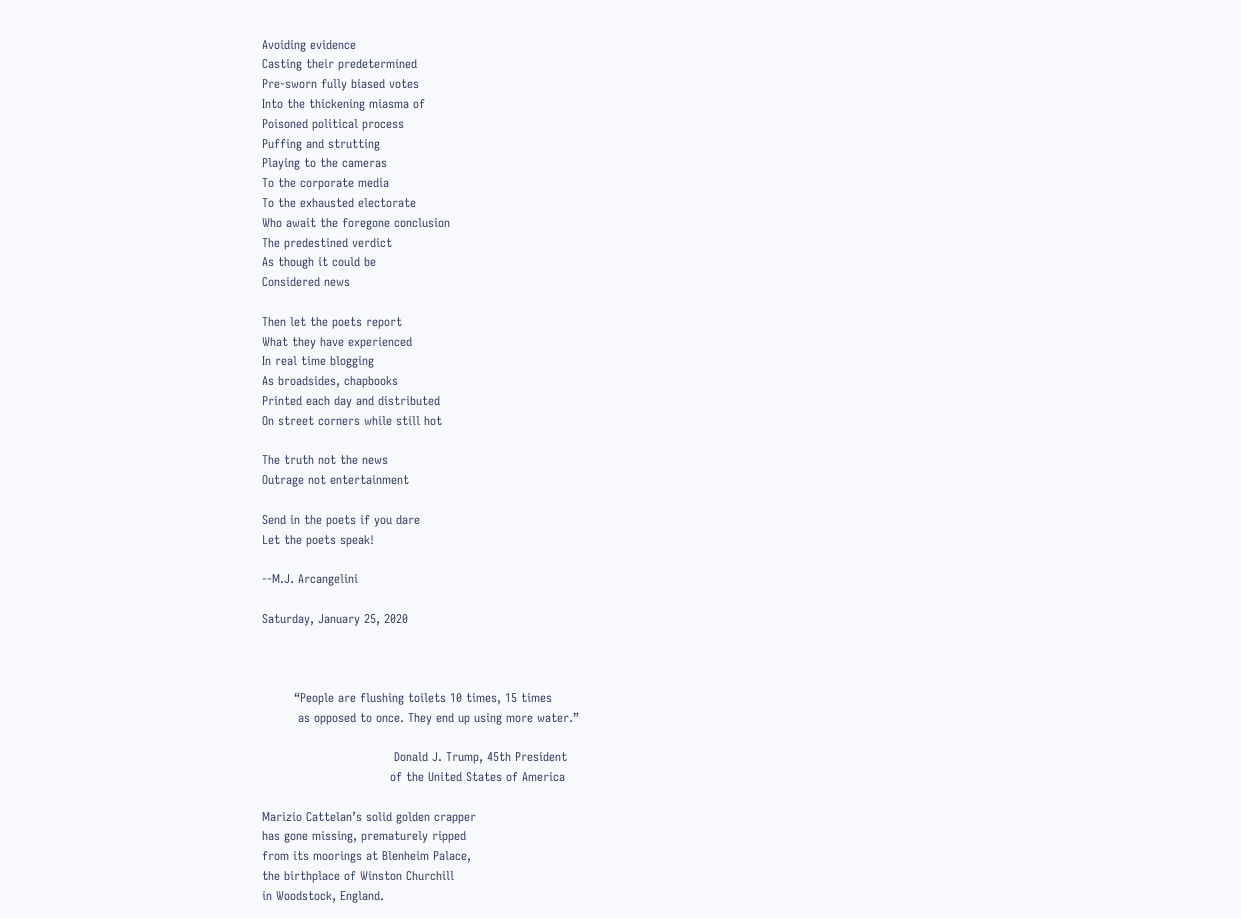Avoiding evidence
Casting their predetermined
Pre-sworn fully biased votes
Into the thickening miasma of
Poisoned political process
Puffing and strutting
Playing to the cameras
To the corporate media
To the exhausted electorate
Who await the foregone conclusion
The predestined verdict
As though it could be
Considered news

Then let the poets report
What they have experienced
In real time blogging
As broadsides, chapbooks
Printed each day and distributed
On street corners while still hot

The truth not the news
Outrage not entertainment

Send in the poets if you dare
Let the poets speak!

--M.J. Arcangelini

Saturday, January 25, 2020



        “People are flushing toilets 10 times, 15 times
         as opposed to once. They end up using more water.”

                                 Donald J. Trump, 45th President
                                of the United States of America

Marizio Cattelan’s solid golden crapper
has gone missing, prematurely ripped
from its moorings at Blenheim Palace,
the birthplace of Winston Churchill
in Woodstock, England.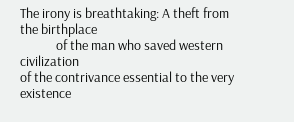The irony is breathtaking: A theft from the birthplace
            of the man who saved western civilization
of the contrivance essential to the very existence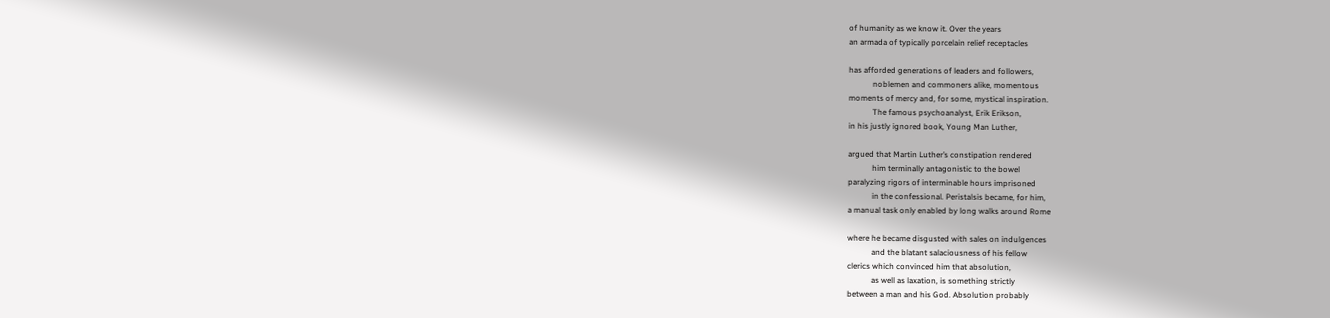of humanity as we know it. Over the years
an armada of typically porcelain relief receptacles

has afforded generations of leaders and followers,
            noblemen and commoners alike, momentous
moments of mercy and, for some, mystical inspiration.
            The famous psychoanalyst, Erik Erikson,
in his justly ignored book, Young Man Luther,

argued that Martin Luther’s constipation rendered
            him terminally antagonistic to the bowel
paralyzing rigors of interminable hours imprisoned
            in the confessional. Peristalsis became, for him,
a manual task only enabled by long walks around Rome

where he became disgusted with sales on indulgences
            and the blatant salaciousness of his fellow
clerics which convinced him that absolution,
            as well as laxation, is something strictly
between a man and his God. Absolution probably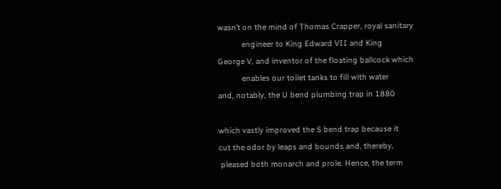wasn’t on the mind of Thomas Crapper, royal sanitary
            engineer to King Edward VII and King
George V, and inventor of the floating ballcock which
            enables our toilet tanks to fill with water
and, notably, the U bend plumbing trap in 1880

which vastly improved the S bend trap because it
cut the odor by leaps and bounds and, thereby,
 pleased both monarch and prole. Hence, the term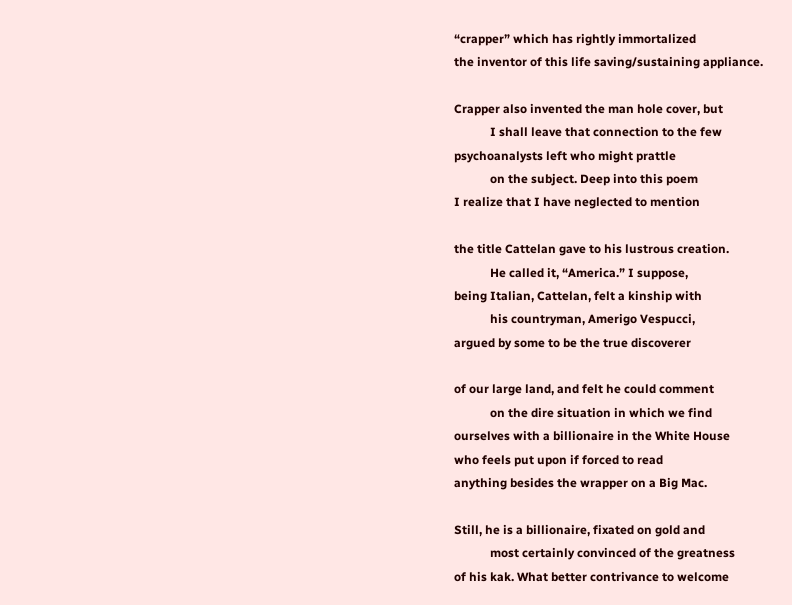“crapper” which has rightly immortalized
the inventor of this life saving/sustaining appliance.

Crapper also invented the man hole cover, but
            I shall leave that connection to the few
psychoanalysts left who might prattle
            on the subject. Deep into this poem
I realize that I have neglected to mention

the title Cattelan gave to his lustrous creation.
            He called it, “America.” I suppose,
being Italian, Cattelan, felt a kinship with
            his countryman, Amerigo Vespucci,
argued by some to be the true discoverer

of our large land, and felt he could comment
            on the dire situation in which we find
ourselves with a billionaire in the White House
who feels put upon if forced to read
anything besides the wrapper on a Big Mac.

Still, he is a billionaire, fixated on gold and
            most certainly convinced of the greatness
of his kak. What better contrivance to welcome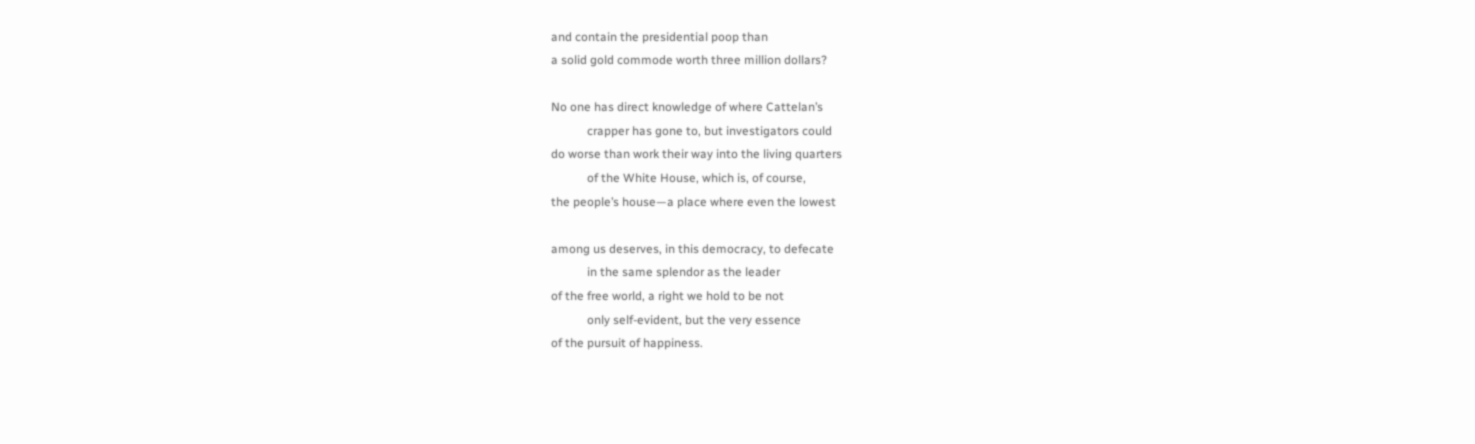and contain the presidential poop than
a solid gold commode worth three million dollars?

No one has direct knowledge of where Cattelan’s
            crapper has gone to, but investigators could
do worse than work their way into the living quarters
            of the White House, which is, of course,
the people’s house—a place where even the lowest

among us deserves, in this democracy, to defecate
            in the same splendor as the leader
of the free world, a right we hold to be not
            only self-evident, but the very essence
of the pursuit of happiness.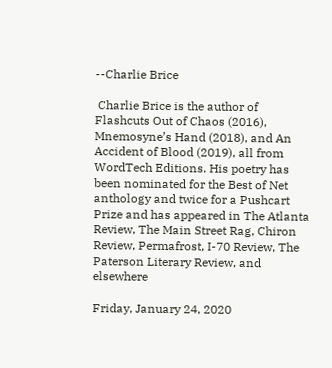--Charlie Brice

 Charlie Brice is the author of Flashcuts Out of Chaos (2016), Mnemosyne’s Hand (2018), and An Accident of Blood (2019), all from WordTech Editions. His poetry has been nominated for the Best of Net anthology and twice for a Pushcart Prize and has appeared in The Atlanta Review, The Main Street Rag, Chiron Review, Permafrost, I-70 Review, The Paterson Literary Review, and elsewhere

Friday, January 24, 2020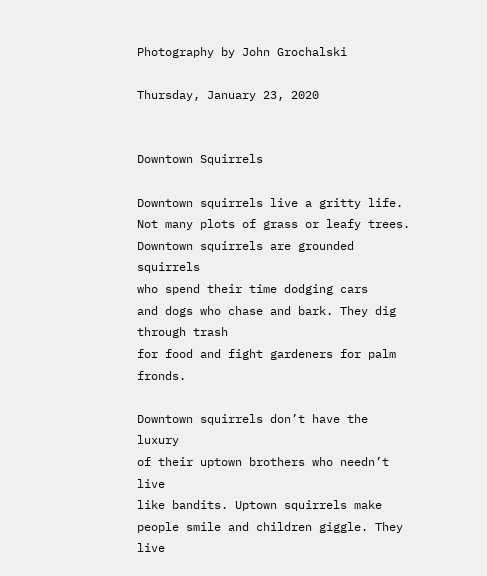Photography by John Grochalski

Thursday, January 23, 2020


Downtown Squirrels

Downtown squirrels live a gritty life.
Not many plots of grass or leafy trees.
Downtown squirrels are grounded squirrels
who spend their time dodging cars
and dogs who chase and bark. They dig through trash
for food and fight gardeners for palm fronds.

Downtown squirrels don’t have the luxury
of their uptown brothers who needn’t live
like bandits. Uptown squirrels make
people smile and children giggle. They live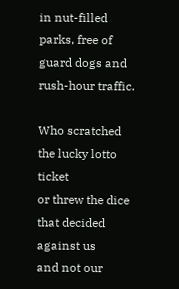in nut-filled parks, free of
guard dogs and rush-hour traffic.

Who scratched the lucky lotto ticket
or threw the dice that decided against us
and not our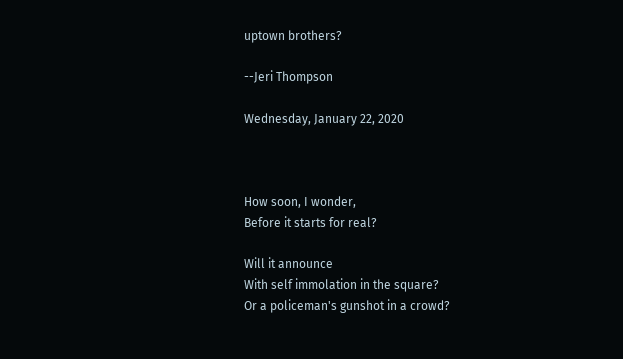uptown brothers?

--Jeri Thompson

Wednesday, January 22, 2020



How soon, I wonder,
Before it starts for real?

Will it announce
With self immolation in the square?
Or a policeman's gunshot in a crowd?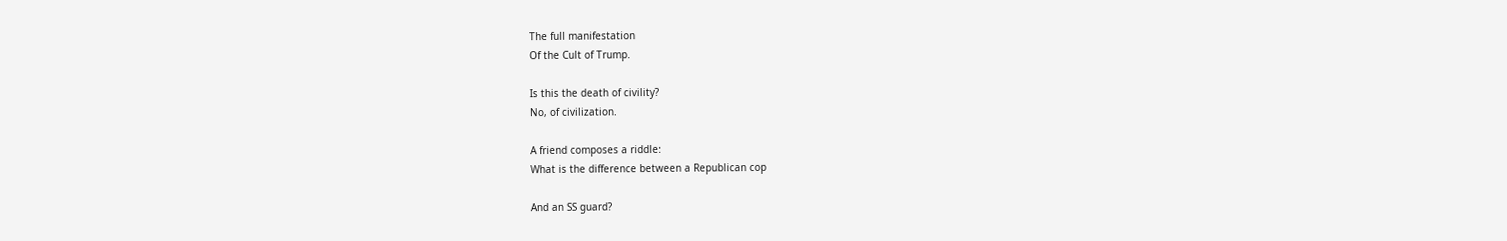The full manifestation
Of the Cult of Trump.

Is this the death of civility?
No, of civilization.

A friend composes a riddle:
What is the difference between a Republican cop

And an SS guard?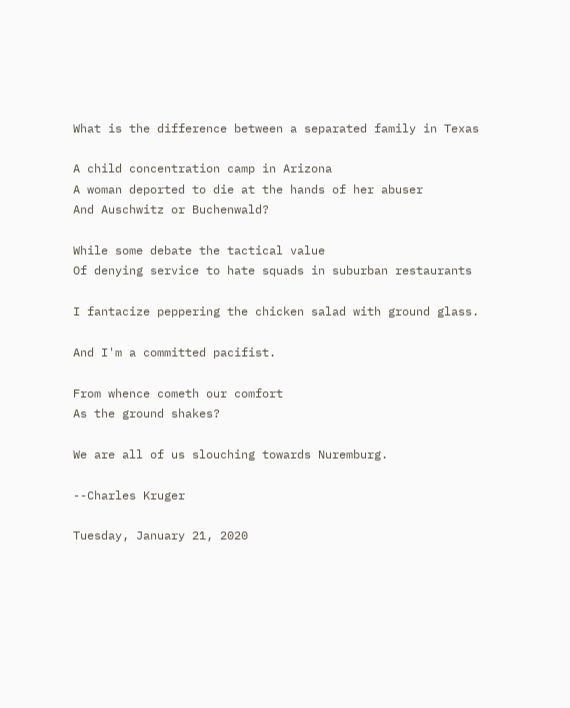What is the difference between a separated family in Texas

A child concentration camp in Arizona
A woman deported to die at the hands of her abuser
And Auschwitz or Buchenwald?

While some debate the tactical value
Of denying service to hate squads in suburban restaurants

I fantacize peppering the chicken salad with ground glass.

And I'm a committed pacifist.

From whence cometh our comfort
As the ground shakes?

We are all of us slouching towards Nuremburg.

--Charles Kruger

Tuesday, January 21, 2020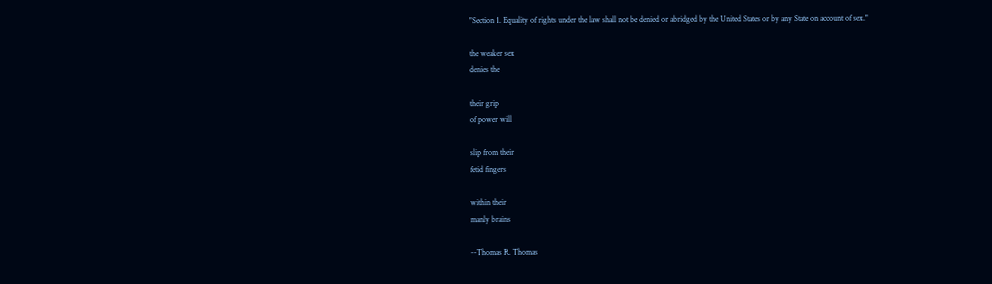"Section 1. Equality of rights under the law shall not be denied or abridged by the United States or by any State on account of sex."

the weaker sex
denies the

their grip
of power will

slip from their
fetid fingers

within their
manly brains

--Thomas R. Thomas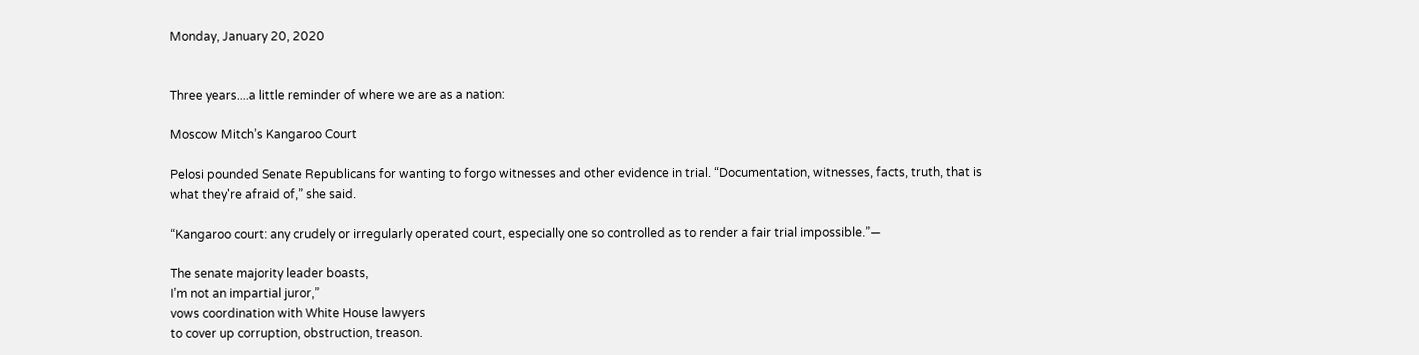Monday, January 20, 2020


Three years....a little reminder of where we are as a nation:

Moscow Mitch’s Kangaroo Court

Pelosi pounded Senate Republicans for wanting to forgo witnesses and other evidence in trial. “Documentation, witnesses, facts, truth, that is what they're afraid of,” she said.

“Kangaroo court: any crudely or irregularly operated court, especially one so controlled as to render a fair trial impossible.”—

The senate majority leader boasts,
I’m not an impartial juror,”
vows coordination with White House lawyers
to cover up corruption, obstruction, treason.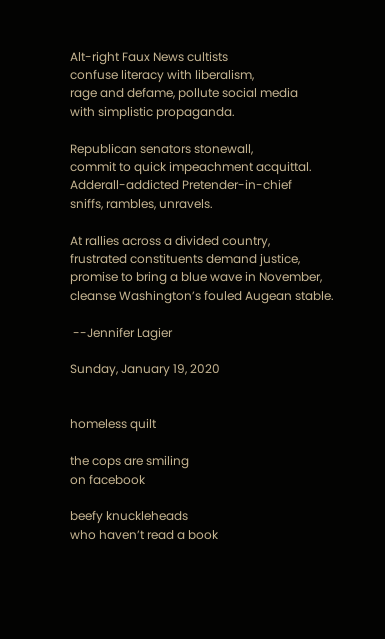Alt-right Faux News cultists
confuse literacy with liberalism,
rage and defame, pollute social media
with simplistic propaganda.

Republican senators stonewall,
commit to quick impeachment acquittal.
Adderall-addicted Pretender-in-chief
sniffs, rambles, unravels.

At rallies across a divided country,
frustrated constituents demand justice,
promise to bring a blue wave in November,
cleanse Washington’s fouled Augean stable.

 --Jennifer Lagier

Sunday, January 19, 2020


homeless quilt

the cops are smiling
on facebook

beefy knuckleheads
who haven’t read a book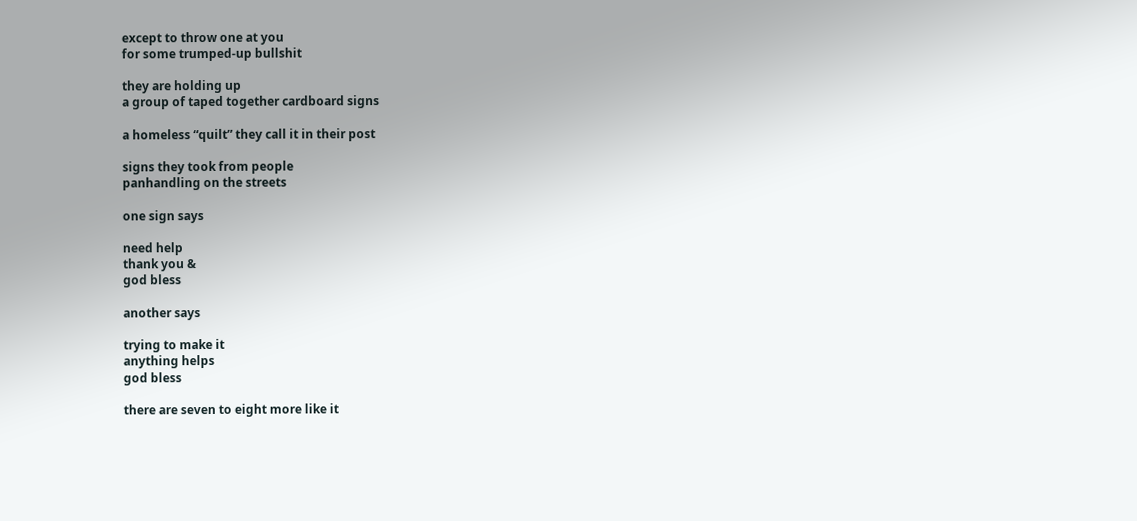except to throw one at you
for some trumped-up bullshit

they are holding up
a group of taped together cardboard signs

a homeless “quilt” they call it in their post

signs they took from people
panhandling on the streets

one sign says

need help
thank you &
god bless

another says

trying to make it
anything helps
god bless

there are seven to eight more like it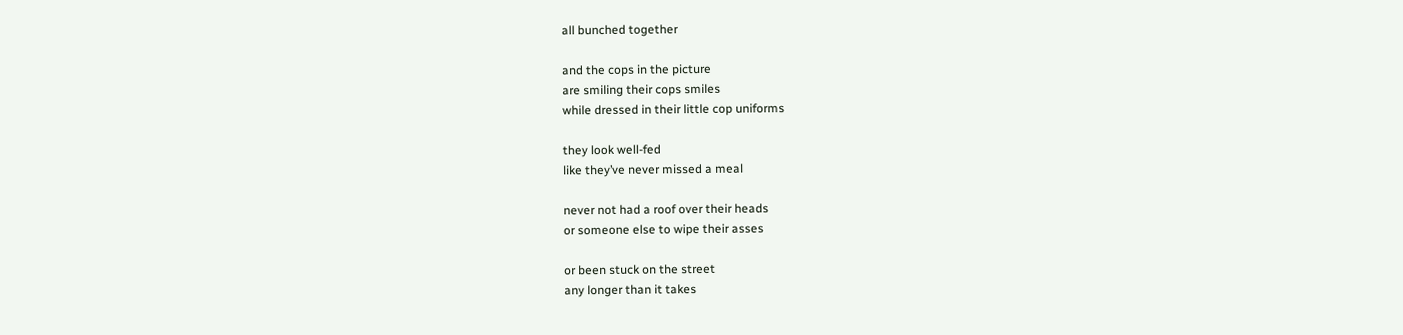all bunched together

and the cops in the picture
are smiling their cops smiles
while dressed in their little cop uniforms

they look well-fed
like they’ve never missed a meal

never not had a roof over their heads
or someone else to wipe their asses

or been stuck on the street
any longer than it takes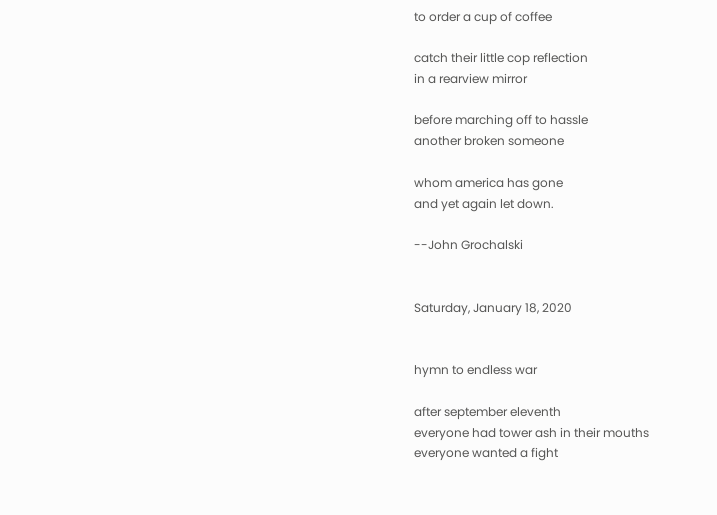to order a cup of coffee

catch their little cop reflection
in a rearview mirror

before marching off to hassle
another broken someone

whom america has gone
and yet again let down.

--John Grochalski


Saturday, January 18, 2020


hymn to endless war

after september eleventh
everyone had tower ash in their mouths
everyone wanted a fight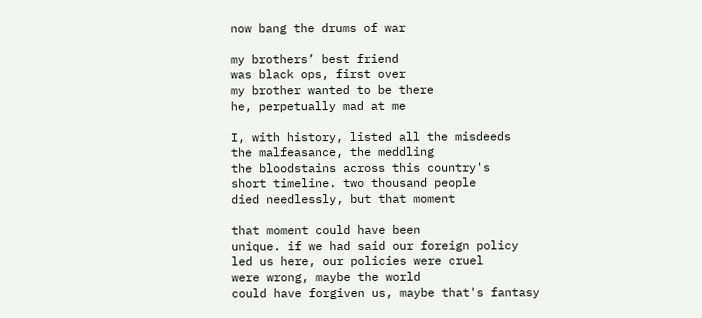now bang the drums of war

my brothers’ best friend
was black ops, first over
my brother wanted to be there
he, perpetually mad at me

I, with history, listed all the misdeeds
the malfeasance, the meddling
the bloodstains across this country's
short timeline. two thousand people
died needlessly, but that moment

that moment could have been
unique. if we had said our foreign policy
led us here, our policies were cruel
were wrong, maybe the world
could have forgiven us, maybe that's fantasy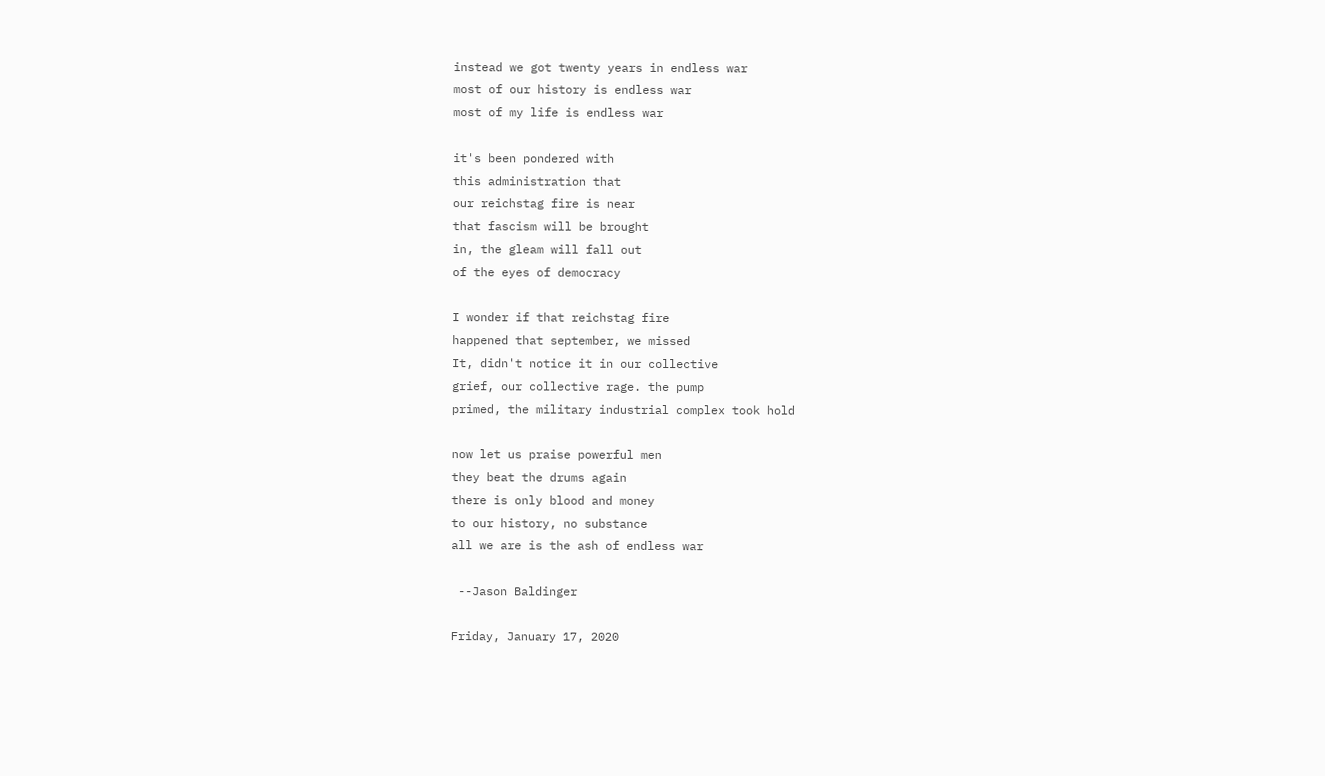instead we got twenty years in endless war
most of our history is endless war
most of my life is endless war

it's been pondered with
this administration that
our reichstag fire is near
that fascism will be brought
in, the gleam will fall out
of the eyes of democracy

I wonder if that reichstag fire
happened that september, we missed
It, didn't notice it in our collective
grief, our collective rage. the pump
primed, the military industrial complex took hold

now let us praise powerful men
they beat the drums again
there is only blood and money
to our history, no substance
all we are is the ash of endless war

 --Jason Baldinger

Friday, January 17, 2020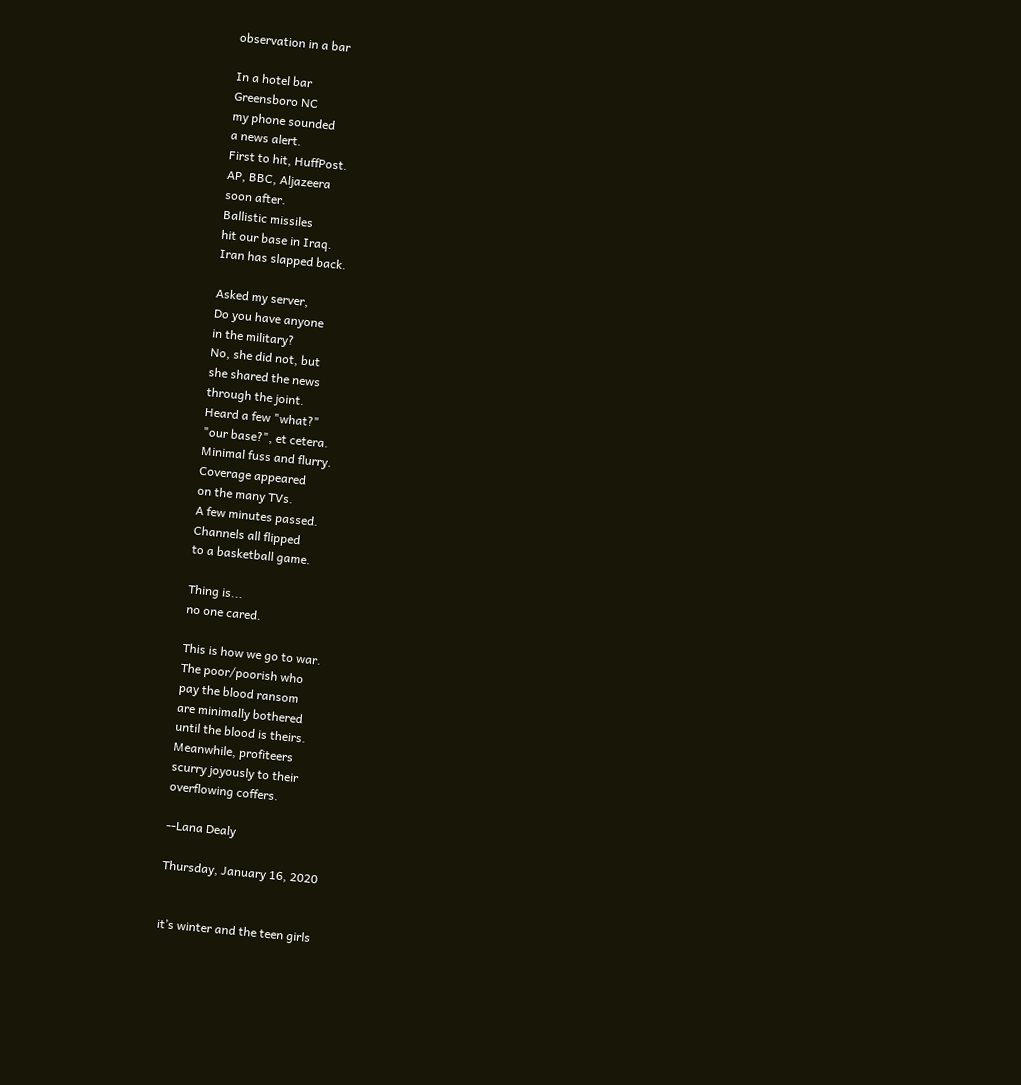observation in a bar

In a hotel bar
Greensboro NC
my phone sounded
a news alert.
First to hit, HuffPost.
AP, BBC, Aljazeera
soon after.
Ballistic missiles
hit our base in Iraq.
Iran has slapped back.

Asked my server,
Do you have anyone
in the military?
No, she did not, but
she shared the news
through the joint.
Heard a few "what?"
"our base?", et cetera.
Minimal fuss and flurry.
Coverage appeared
on the many TVs.
A few minutes passed.
Channels all flipped
to a basketball game.

Thing is...
no one cared.

This is how we go to war.
The poor/poorish who
pay the blood ransom
are minimally bothered
until the blood is theirs.
Meanwhile, profiteers
scurry joyously to their
overflowing coffers.

--Lana Dealy

Thursday, January 16, 2020


it’s winter and the teen girls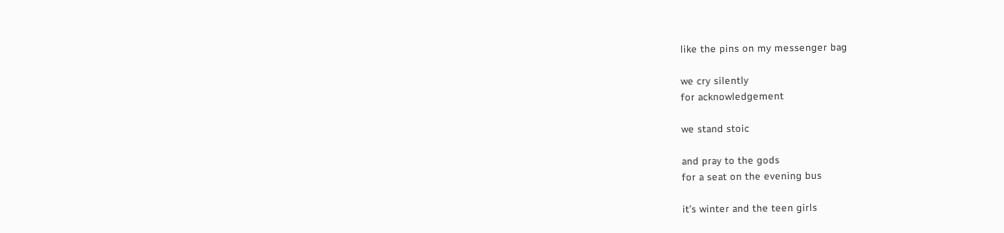like the pins on my messenger bag

we cry silently
for acknowledgement

we stand stoic

and pray to the gods
for a seat on the evening bus

it’s winter and the teen girls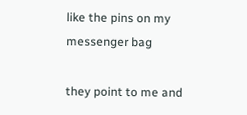like the pins on my messenger bag

they point to me and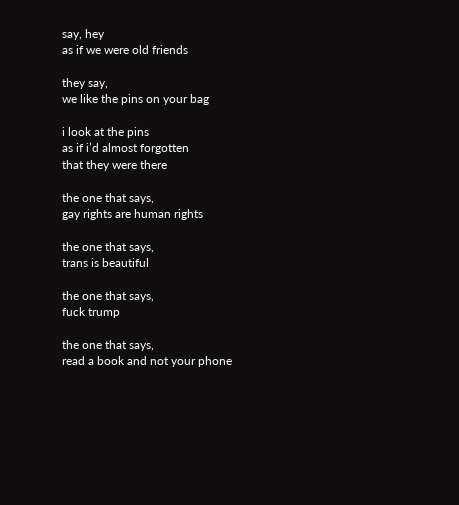say, hey
as if we were old friends

they say,
we like the pins on your bag

i look at the pins
as if i’d almost forgotten
that they were there

the one that says,
gay rights are human rights

the one that says,
trans is beautiful

the one that says,
fuck trump

the one that says,
read a book and not your phone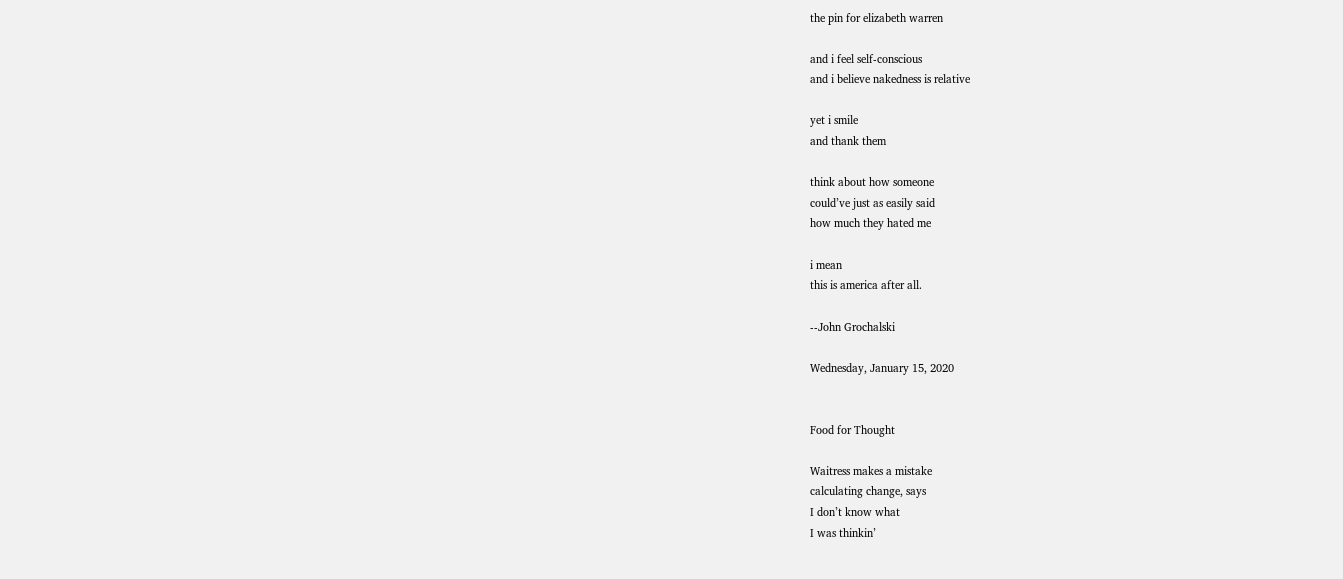the pin for elizabeth warren

and i feel self-conscious
and i believe nakedness is relative

yet i smile
and thank them

think about how someone
could’ve just as easily said
how much they hated me

i mean
this is america after all.

--John Grochalski

Wednesday, January 15, 2020


Food for Thought

Waitress makes a mistake
calculating change, says
I don’t know what
I was thinkin’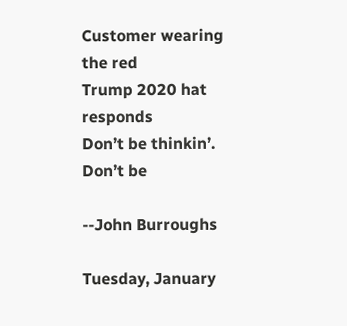Customer wearing the red
Trump 2020 hat responds
Don’t be thinkin’.
Don’t be

--John Burroughs

Tuesday, January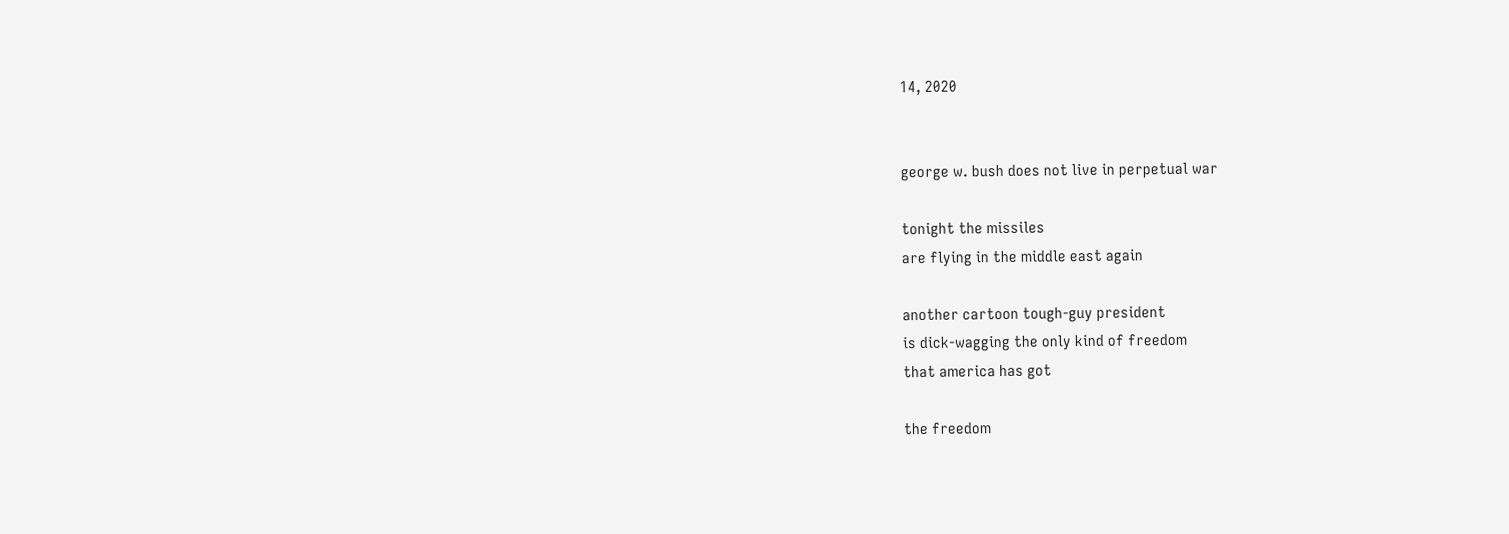14, 2020


george w. bush does not live in perpetual war

tonight the missiles
are flying in the middle east again

another cartoon tough-guy president
is dick-wagging the only kind of freedom
that america has got

the freedom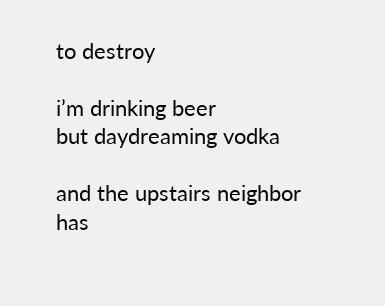to destroy

i’m drinking beer
but daydreaming vodka

and the upstairs neighbor
has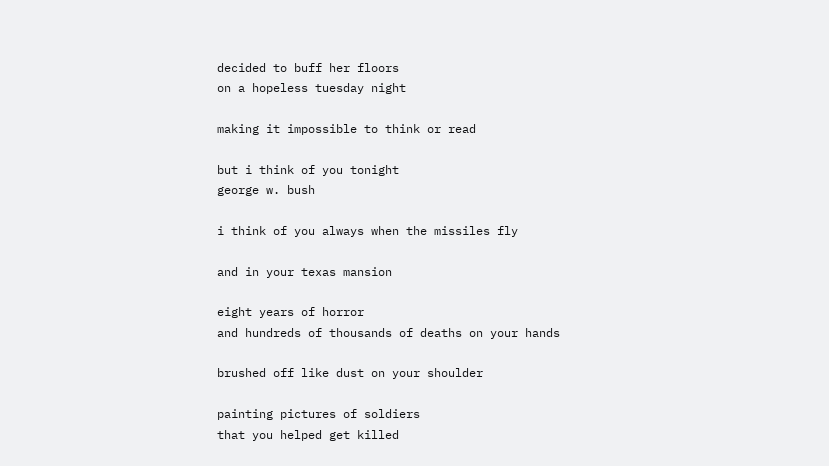decided to buff her floors
on a hopeless tuesday night

making it impossible to think or read

but i think of you tonight
george w. bush

i think of you always when the missiles fly

and in your texas mansion

eight years of horror
and hundreds of thousands of deaths on your hands

brushed off like dust on your shoulder

painting pictures of soldiers
that you helped get killed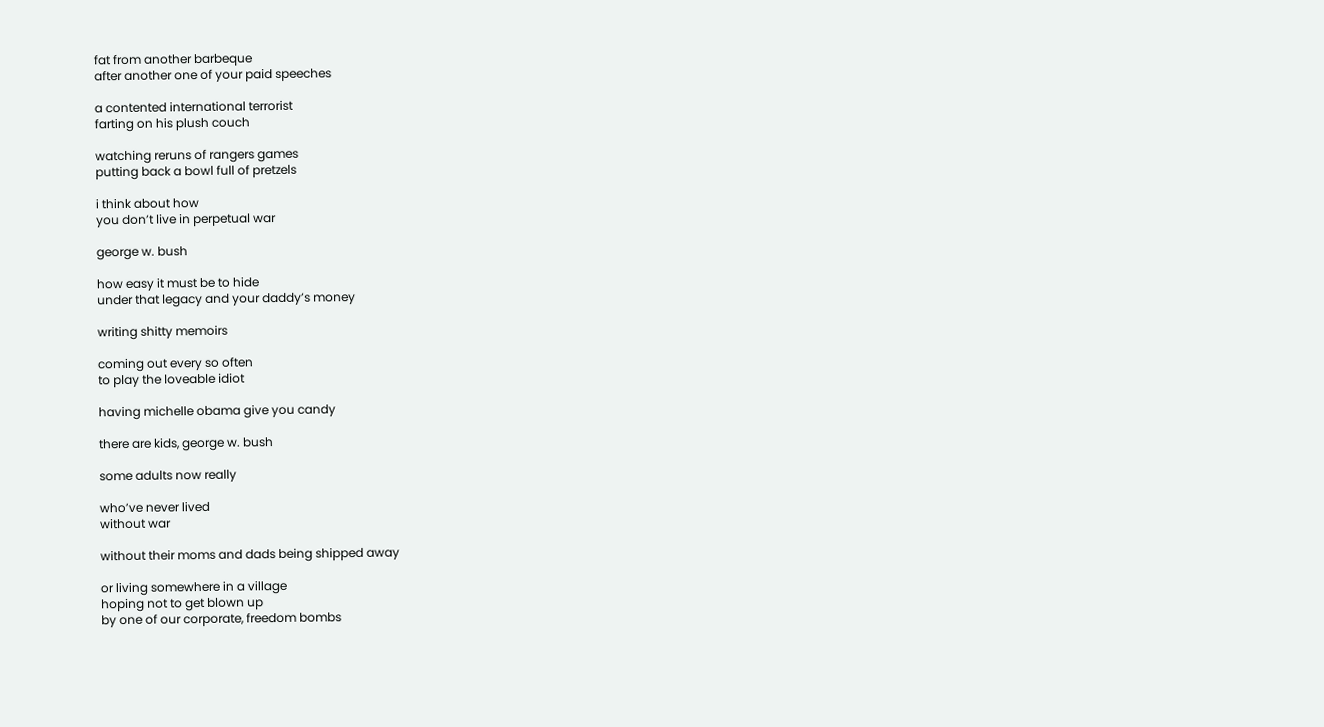fat from another barbeque
after another one of your paid speeches

a contented international terrorist
farting on his plush couch

watching reruns of rangers games
putting back a bowl full of pretzels

i think about how
you don’t live in perpetual war

george w. bush

how easy it must be to hide
under that legacy and your daddy’s money

writing shitty memoirs

coming out every so often
to play the loveable idiot

having michelle obama give you candy

there are kids, george w. bush

some adults now really

who’ve never lived
without war

without their moms and dads being shipped away

or living somewhere in a village
hoping not to get blown up
by one of our corporate, freedom bombs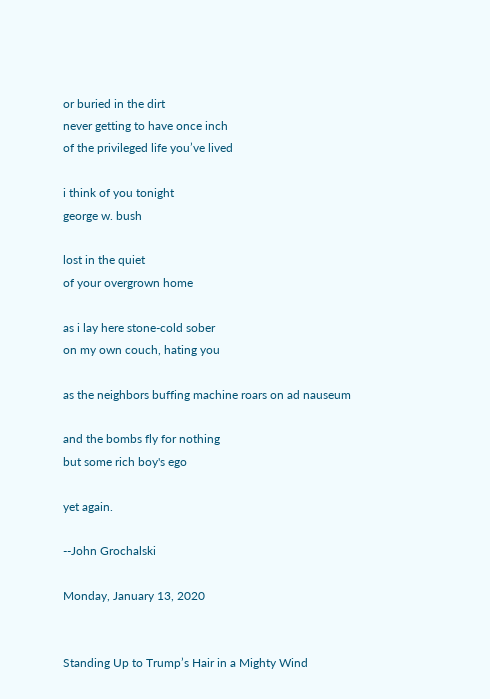or buried in the dirt
never getting to have once inch
of the privileged life you’ve lived

i think of you tonight
george w. bush

lost in the quiet
of your overgrown home

as i lay here stone-cold sober
on my own couch, hating you

as the neighbors buffing machine roars on ad nauseum

and the bombs fly for nothing
but some rich boy's ego

yet again.

--John Grochalski

Monday, January 13, 2020


Standing Up to Trump’s Hair in a Mighty Wind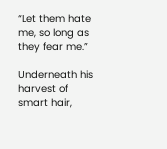“Let them hate me, so long as they fear me.”

Underneath his harvest of smart hair,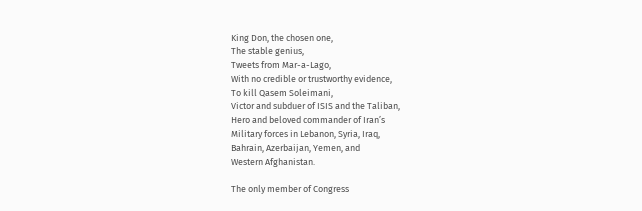King Don, the chosen one,
The stable genius,
Tweets from Mar-a-Lago,
With no credible or trustworthy evidence,
To kill Qasem Soleimani,
Victor and subduer of ISIS and the Taliban,
Hero and beloved commander of Iran’s
Military forces in Lebanon, Syria, Iraq,
Bahrain, Azerbaijan, Yemen, and
Western Afghanistan.

The only member of Congress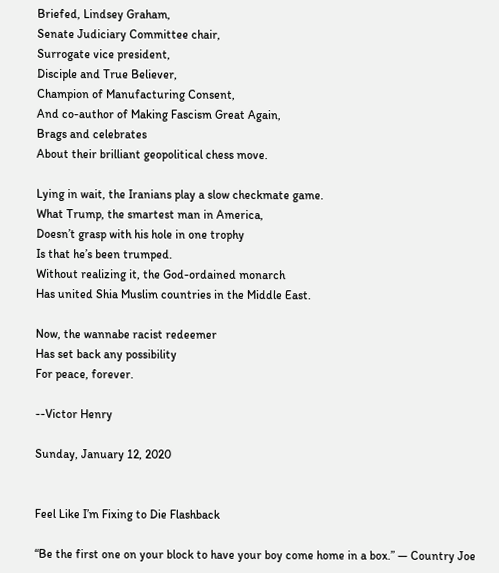Briefed, Lindsey Graham,
Senate Judiciary Committee chair,
Surrogate vice president,
Disciple and True Believer,
Champion of Manufacturing Consent,
And co-author of Making Fascism Great Again,
Brags and celebrates
About their brilliant geopolitical chess move.

Lying in wait, the Iranians play a slow checkmate game.
What Trump, the smartest man in America,
Doesn’t grasp with his hole in one trophy
Is that he’s been trumped.
Without realizing it, the God-ordained monarch
Has united Shia Muslim countries in the Middle East.

Now, the wannabe racist redeemer
Has set back any possibility
For peace, forever.

--Victor Henry

Sunday, January 12, 2020


Feel Like I’m Fixing to Die Flashback

“Be the first one on your block to have your boy come home in a box.” — Country Joe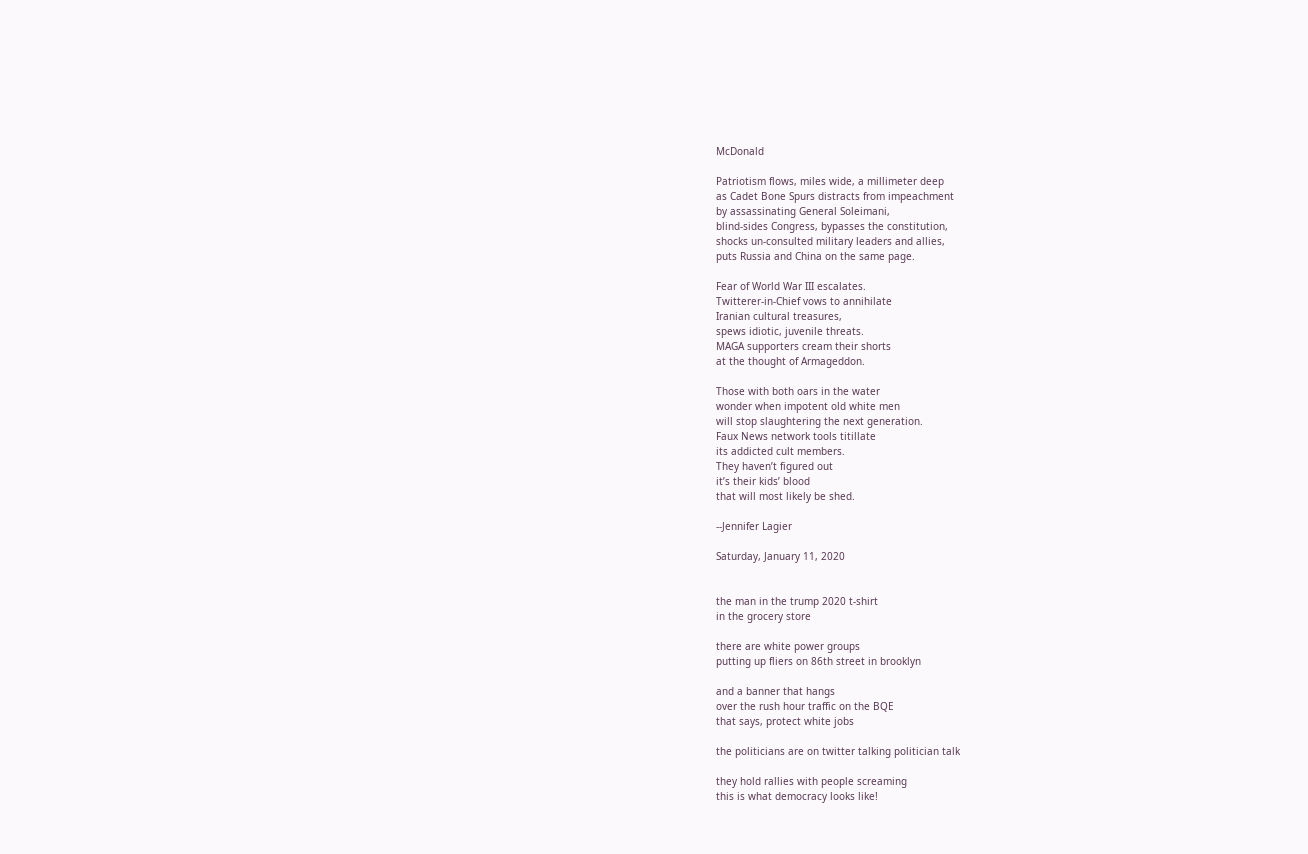McDonald

Patriotism flows, miles wide, a millimeter deep
as Cadet Bone Spurs distracts from impeachment
by assassinating General Soleimani,
blind-sides Congress, bypasses the constitution,
shocks un-consulted military leaders and allies,
puts Russia and China on the same page.

Fear of World War III escalates.
Twitterer-in-Chief vows to annihilate
Iranian cultural treasures,
spews idiotic, juvenile threats.
MAGA supporters cream their shorts
at the thought of Armageddon.

Those with both oars in the water
wonder when impotent old white men
will stop slaughtering the next generation.
Faux News network tools titillate
its addicted cult members.
They haven’t figured out
it’s their kids’ blood
that will most likely be shed.

--Jennifer Lagier

Saturday, January 11, 2020


the man in the trump 2020 t-shirt
in the grocery store

there are white power groups
putting up fliers on 86th street in brooklyn

and a banner that hangs
over the rush hour traffic on the BQE
that says, protect white jobs

the politicians are on twitter talking politician talk

they hold rallies with people screaming
this is what democracy looks like!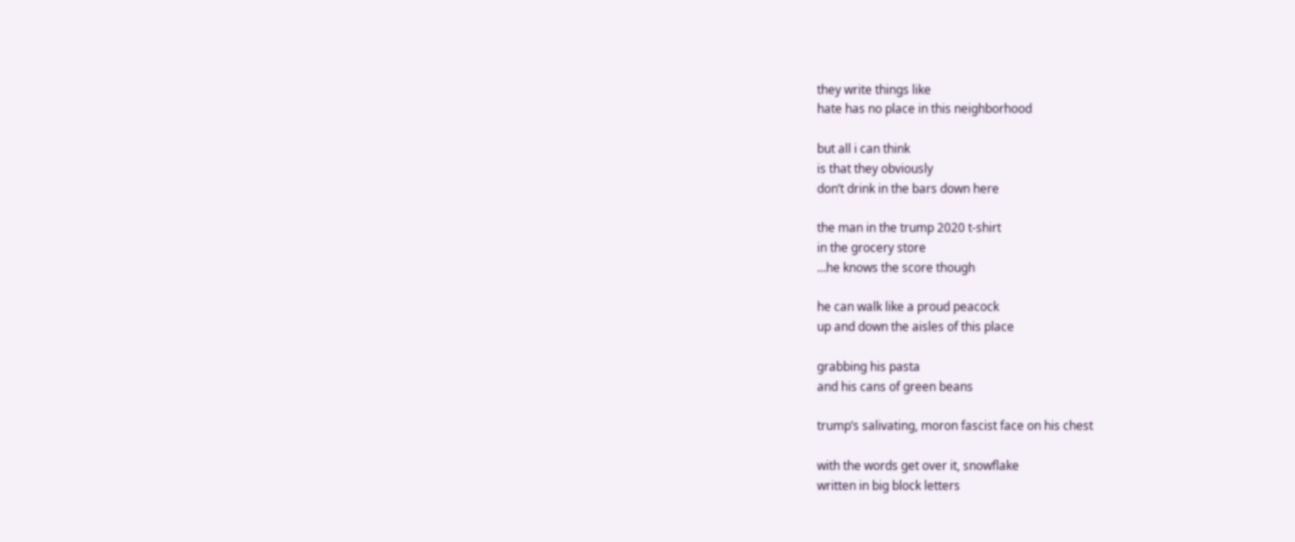they write things like
hate has no place in this neighborhood

but all i can think
is that they obviously
don’t drink in the bars down here

the man in the trump 2020 t-shirt
in the grocery store
…he knows the score though

he can walk like a proud peacock
up and down the aisles of this place

grabbing his pasta
and his cans of green beans

trump’s salivating, moron fascist face on his chest

with the words get over it, snowflake
written in big block letters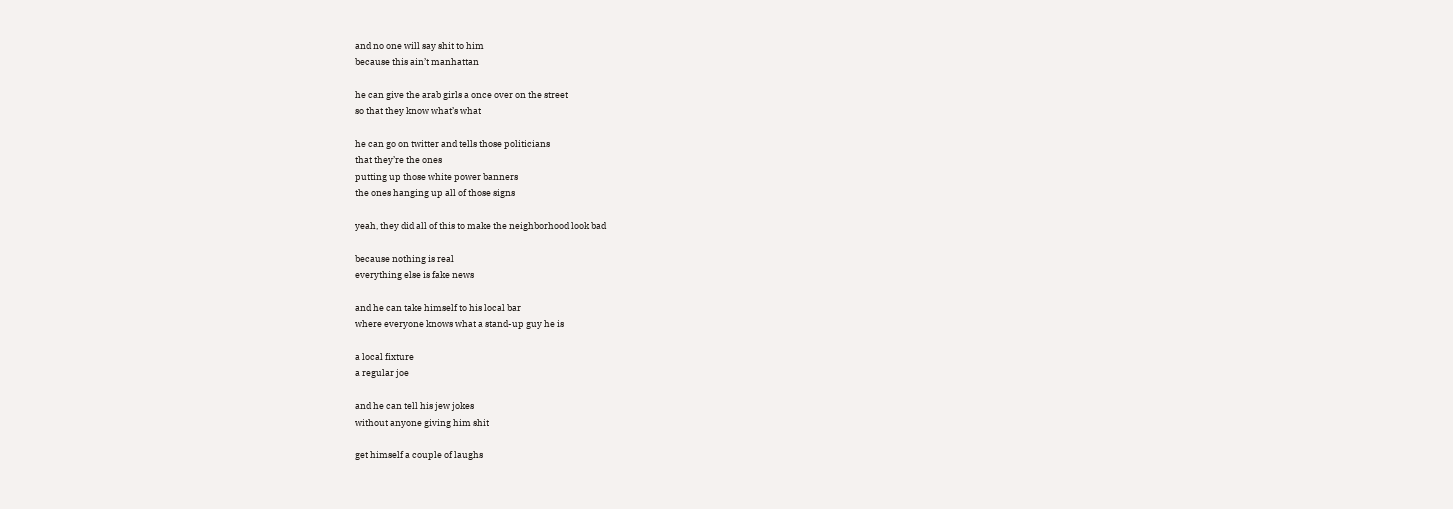and no one will say shit to him
because this ain’t manhattan

he can give the arab girls a once over on the street
so that they know what’s what

he can go on twitter and tells those politicians
that they’re the ones
putting up those white power banners
the ones hanging up all of those signs

yeah, they did all of this to make the neighborhood look bad

because nothing is real
everything else is fake news

and he can take himself to his local bar
where everyone knows what a stand-up guy he is

a local fixture
a regular joe

and he can tell his jew jokes
without anyone giving him shit

get himself a couple of laughs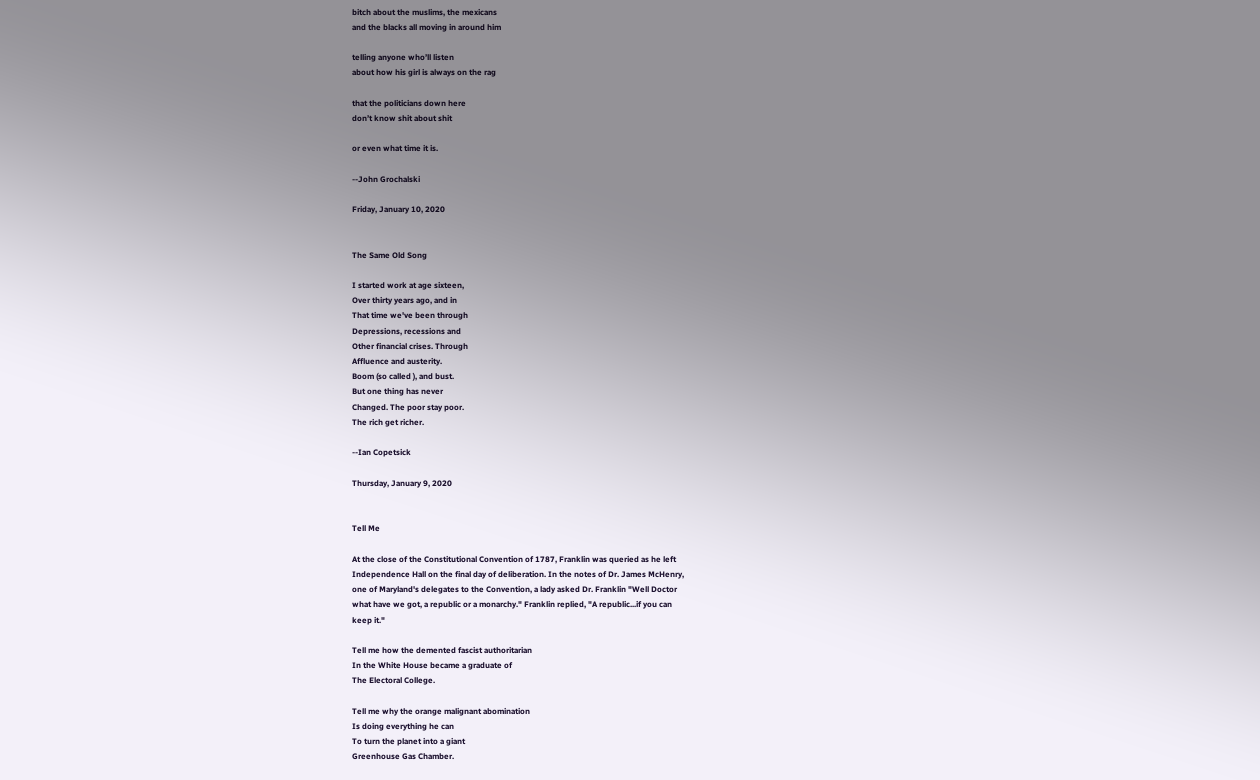bitch about the muslims, the mexicans
and the blacks all moving in around him

telling anyone who’ll listen
about how his girl is always on the rag

that the politicians down here
don’t know shit about shit

or even what time it is.

--John Grochalski

Friday, January 10, 2020


The Same Old Song

I started work at age sixteen,
Over thirty years ago, and in
That time we've been through
Depressions, recessions and
Other financial crises. Through
Affluence and austerity.
Boom (so called ), and bust.
But one thing has never
Changed. The poor stay poor.
The rich get richer.

--Ian Copetsick

Thursday, January 9, 2020


Tell Me

At the close of the Constitutional Convention of 1787, Franklin was queried as he left
Independence Hall on the final day of deliberation. In the notes of Dr. James McHenry,
one of Maryland's delegates to the Convention, a lady asked Dr. Franklin "Well Doctor
what have we got, a republic or a monarchy." Franklin replied, "A republic...if you can
keep it."

Tell me how the demented fascist authoritarian
In the White House became a graduate of
The Electoral College.

Tell me why the orange malignant abomination
Is doing everything he can
To turn the planet into a giant
Greenhouse Gas Chamber.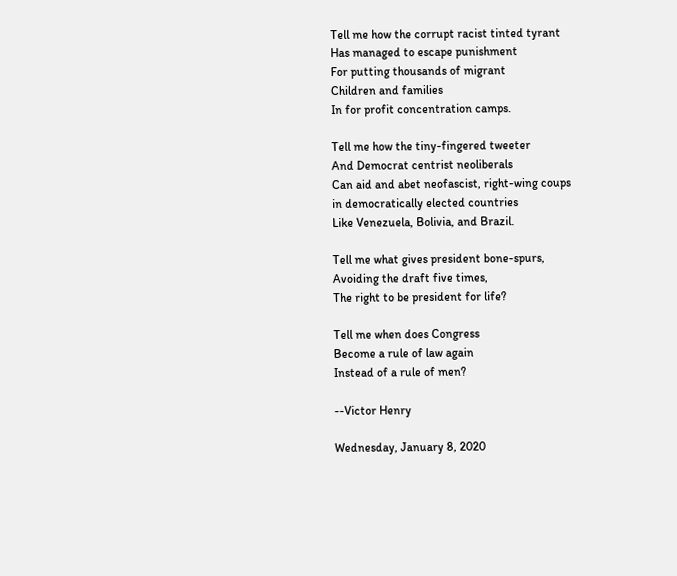Tell me how the corrupt racist tinted tyrant
Has managed to escape punishment
For putting thousands of migrant
Children and families
In for profit concentration camps.

Tell me how the tiny-fingered tweeter
And Democrat centrist neoliberals
Can aid and abet neofascist, right-wing coups
in democratically elected countries
Like Venezuela, Bolivia, and Brazil.

Tell me what gives president bone-spurs,
Avoiding the draft five times,
The right to be president for life?

Tell me when does Congress
Become a rule of law again
Instead of a rule of men?

--Victor Henry

Wednesday, January 8, 2020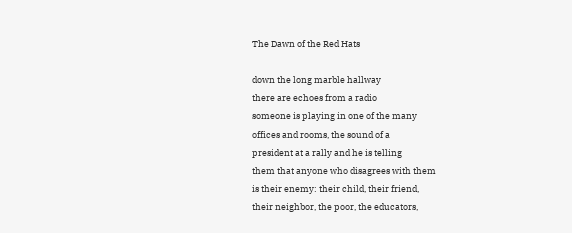The Dawn of the Red Hats

down the long marble hallway
there are echoes from a radio
someone is playing in one of the many
offices and rooms, the sound of a
president at a rally and he is telling
them that anyone who disagrees with them
is their enemy: their child, their friend,
their neighbor, the poor, the educators,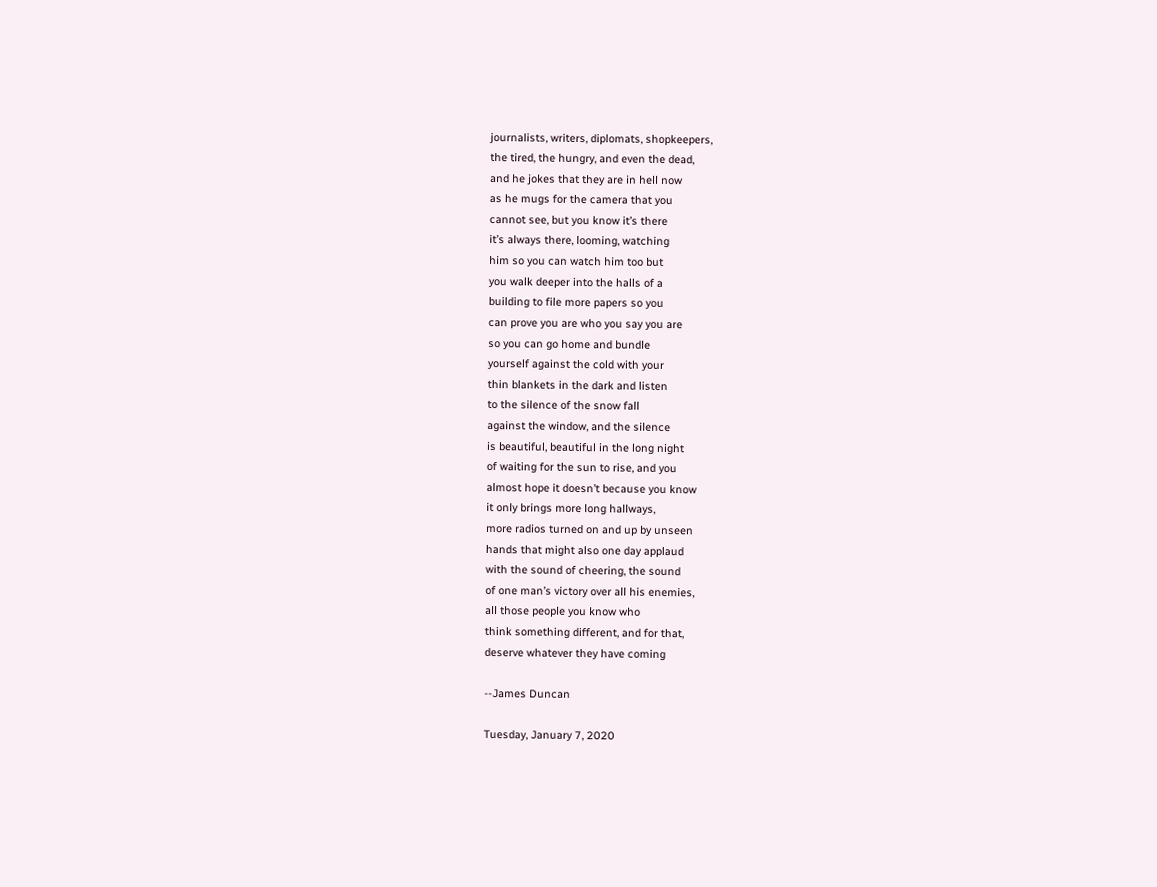journalists, writers, diplomats, shopkeepers,
the tired, the hungry, and even the dead,
and he jokes that they are in hell now
as he mugs for the camera that you
cannot see, but you know it’s there
it’s always there, looming, watching
him so you can watch him too but
you walk deeper into the halls of a
building to file more papers so you
can prove you are who you say you are
so you can go home and bundle
yourself against the cold with your
thin blankets in the dark and listen
to the silence of the snow fall
against the window, and the silence
is beautiful, beautiful in the long night
of waiting for the sun to rise, and you
almost hope it doesn’t because you know
it only brings more long hallways,
more radios turned on and up by unseen
hands that might also one day applaud
with the sound of cheering, the sound
of one man’s victory over all his enemies,
all those people you know who
think something different, and for that,
deserve whatever they have coming

--James Duncan

Tuesday, January 7, 2020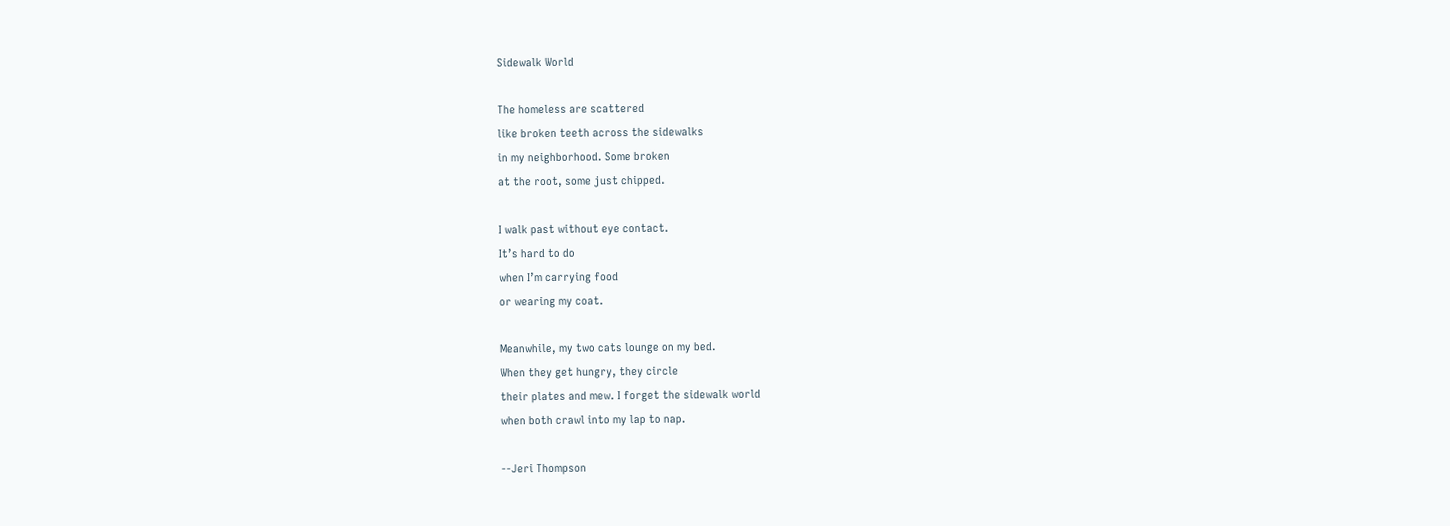Sidewalk World

The homeless are scattered
like broken teeth across the sidewalks
in my neighborhood. Some broken
at the root, some just chipped.

I walk past without eye contact.
It’s hard to do
when I’m carrying food
or wearing my coat.

Meanwhile, my two cats lounge on my bed.
When they get hungry, they circle
their plates and mew. I forget the sidewalk world
when both crawl into my lap to nap.

--Jeri Thompson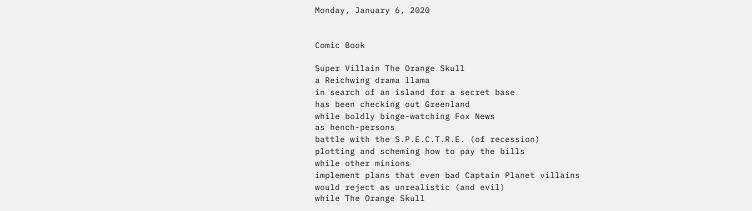Monday, January 6, 2020


Comic Book

Super Villain The Orange Skull
a Reichwing drama llama
in search of an island for a secret base
has been checking out Greenland
while boldly binge-watching Fox News
as hench-persons
battle with the S.P.E.C.T.R.E. (of recession)
plotting and scheming how to pay the bills
while other minions
implement plans that even bad Captain Planet villains
would reject as unrealistic (and evil)
while The Orange Skull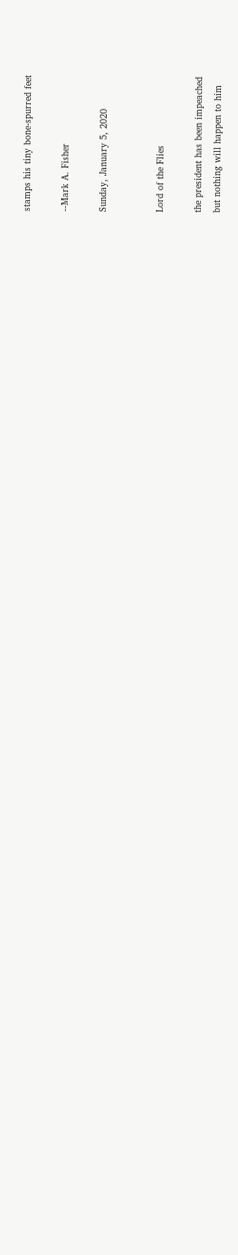stamps his tiny bone-spurred feet

--Mark A. Fisher

Sunday, January 5, 2020


Lord of the Flies

the president has been impeached
but nothing will happen to him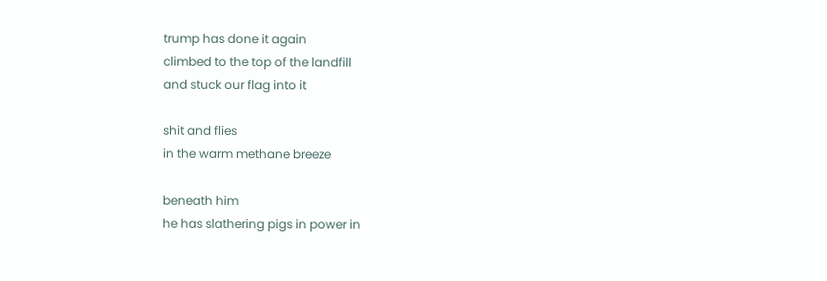trump has done it again
climbed to the top of the landfill
and stuck our flag into it

shit and flies
in the warm methane breeze

beneath him
he has slathering pigs in power in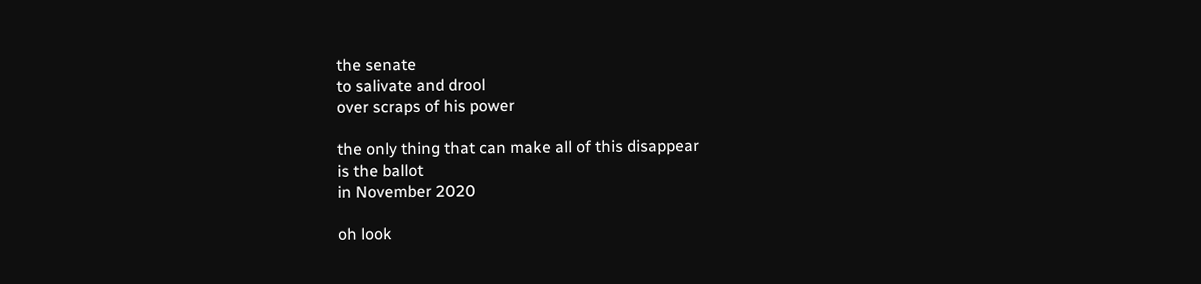the senate
to salivate and drool
over scraps of his power

the only thing that can make all of this disappear
is the ballot
in November 2020

oh look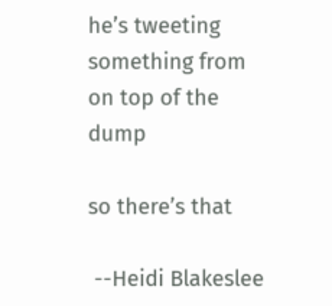he’s tweeting something from on top of the dump

so there’s that

 --Heidi Blakeslee